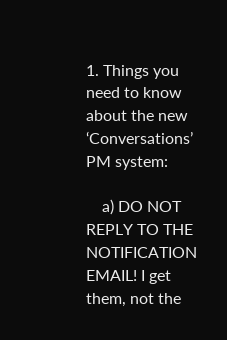1. Things you need to know about the new ‘Conversations’ PM system:

    a) DO NOT REPLY TO THE NOTIFICATION EMAIL! I get them, not the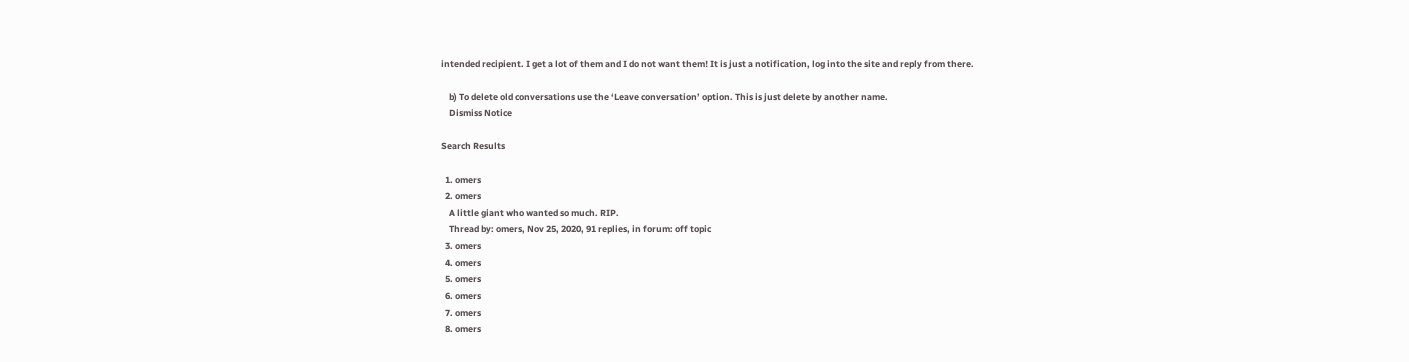intended recipient. I get a lot of them and I do not want them! It is just a notification, log into the site and reply from there.

    b) To delete old conversations use the ‘Leave conversation’ option. This is just delete by another name.
    Dismiss Notice

Search Results

  1. omers
  2. omers
    A little giant who wanted so much. RIP.
    Thread by: omers, Nov 25, 2020, 91 replies, in forum: off topic
  3. omers
  4. omers
  5. omers
  6. omers
  7. omers
  8. omers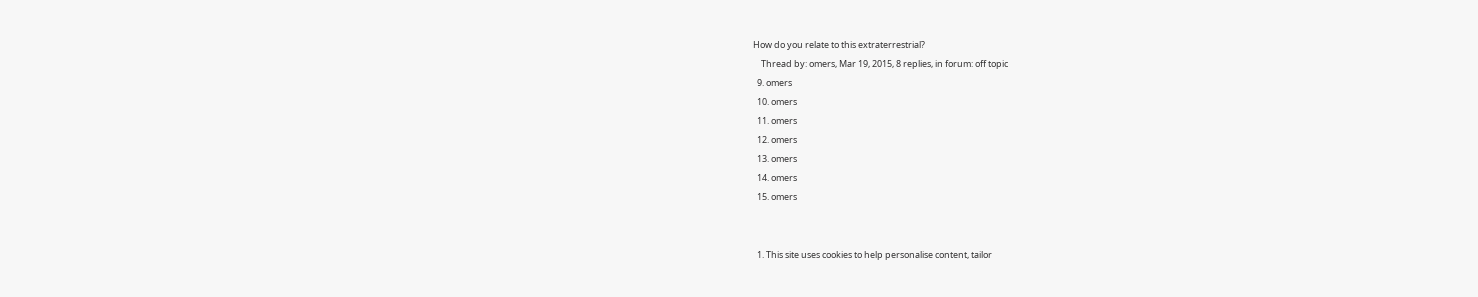How do you relate to this extraterrestrial?
    Thread by: omers, Mar 19, 2015, 8 replies, in forum: off topic
  9. omers
  10. omers
  11. omers
  12. omers
  13. omers
  14. omers
  15. omers


  1. This site uses cookies to help personalise content, tailor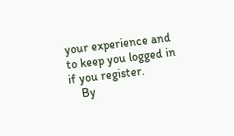your experience and to keep you logged in if you register.
    By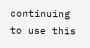continuing to use this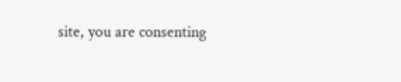site, you are consenting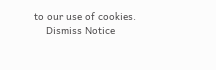to our use of cookies.
    Dismiss Notice